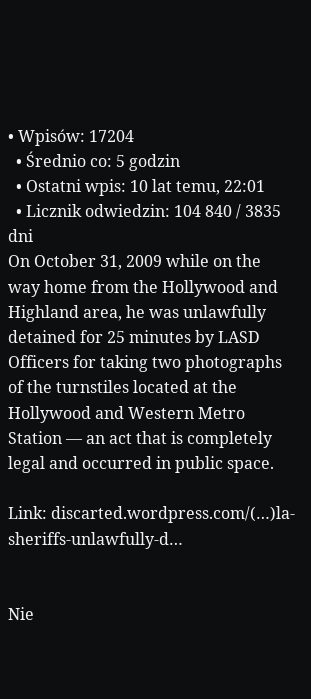• Wpisów: 17204
  • Średnio co: 5 godzin
  • Ostatni wpis: 10 lat temu, 22:01
  • Licznik odwiedzin: 104 840 / 3835 dni
On October 31, 2009 while on the way home from the Hollywood and Highland area, he was unlawfully detained for 25 minutes by LASD Officers for taking two photographs of the turnstiles located at the Hollywood and Western Metro Station — an act that is completely legal and occurred in public space.

Link: discarted.wordpress.com/(…)la-sheriffs-unlawfully-d…


Nie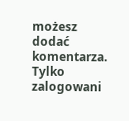możesz dodać komentarza.
Tylko zalogowani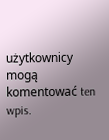użytkownicy mogą komentować ten wpis.